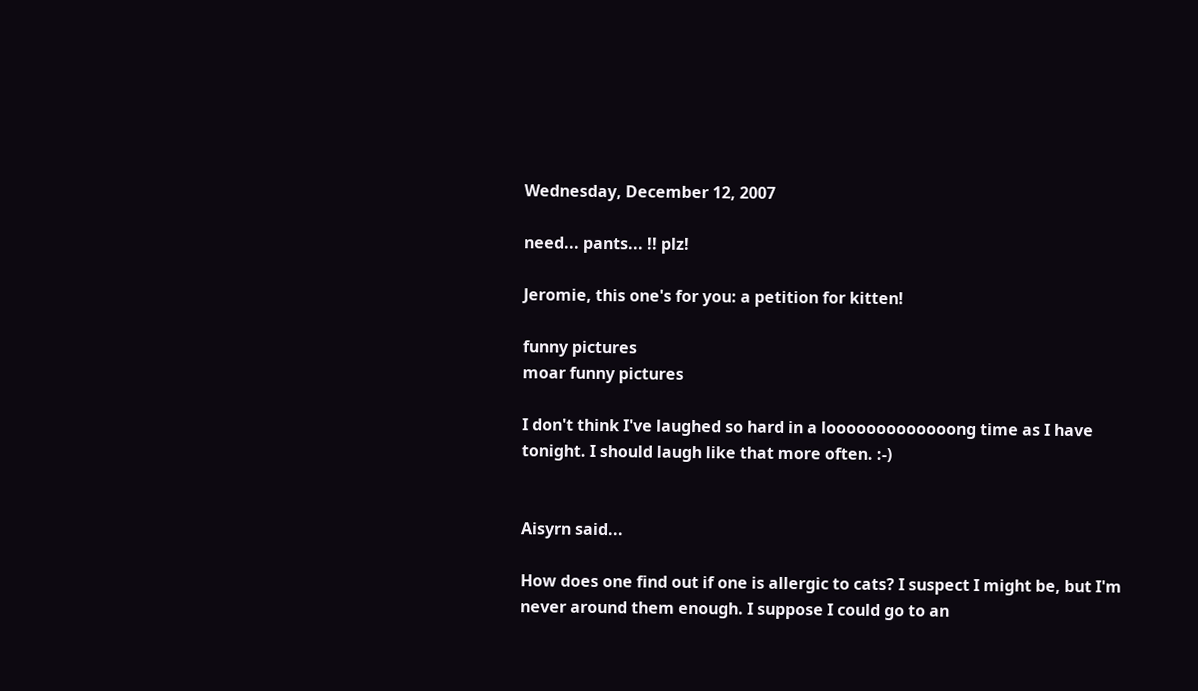Wednesday, December 12, 2007

need... pants... !! plz!

Jeromie, this one's for you: a petition for kitten!

funny pictures
moar funny pictures

I don't think I've laughed so hard in a looooooooooooong time as I have tonight. I should laugh like that more often. :-)


Aisyrn said...

How does one find out if one is allergic to cats? I suspect I might be, but I'm never around them enough. I suppose I could go to an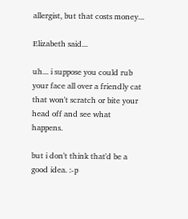allergist, but that costs money...

Elizabeth said...

uh... i suppose you could rub your face all over a friendly cat that won't scratch or bite your head off and see what happens.

but i don't think that'd be a good idea. :-p